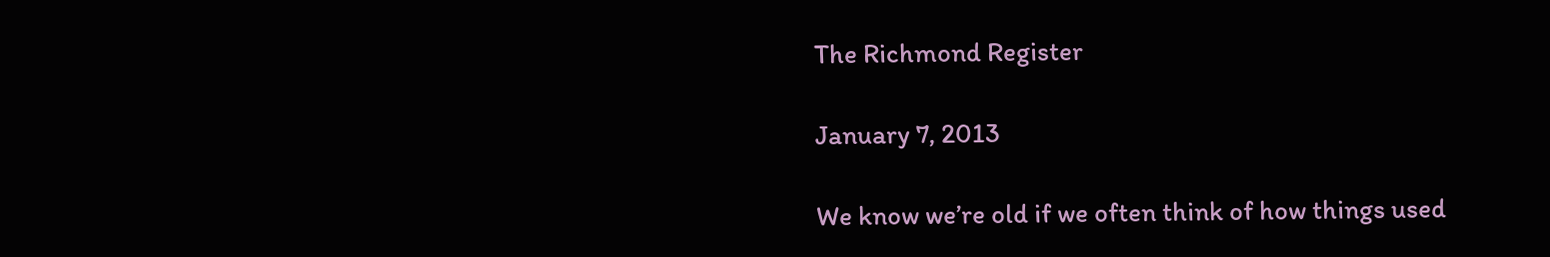The Richmond Register

January 7, 2013

We know we’re old if we often think of how things used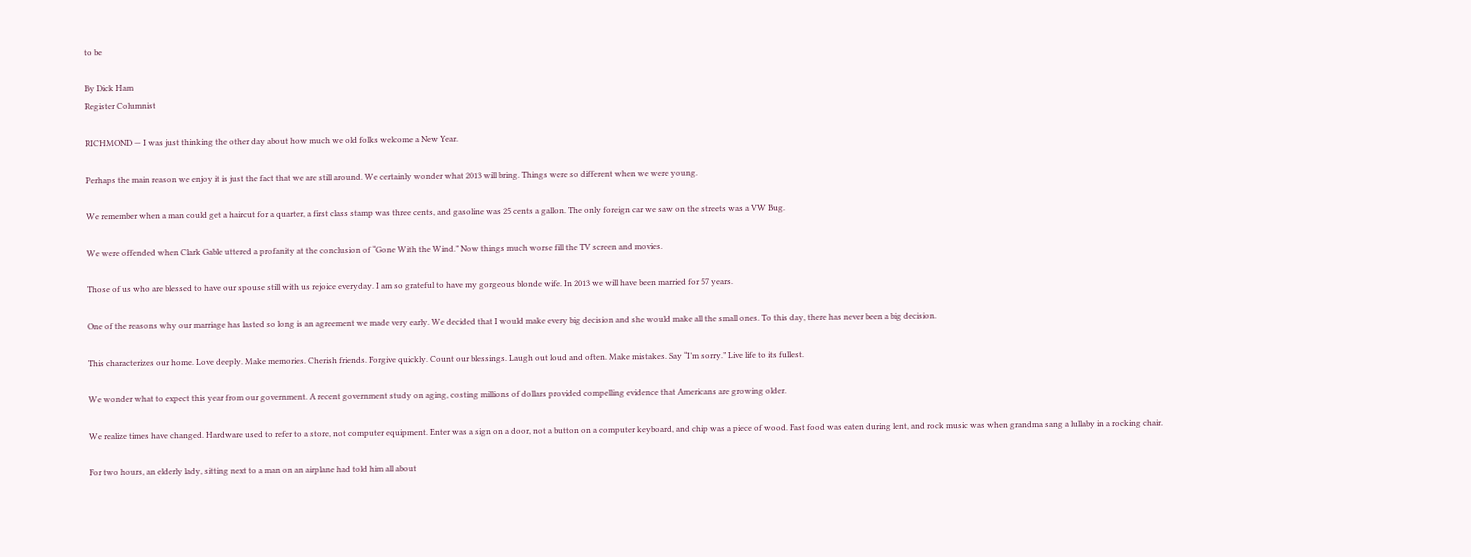to be

By Dick Ham
Register Columnist

RICHMOND — I was just thinking the other day about how much we old folks welcome a New Year.

Perhaps the main reason we enjoy it is just the fact that we are still around. We certainly wonder what 2013 will bring. Things were so different when we were young.

We remember when a man could get a haircut for a quarter, a first class stamp was three cents, and gasoline was 25 cents a gallon. The only foreign car we saw on the streets was a VW Bug.

We were offended when Clark Gable uttered a profanity at the conclusion of “Gone With the Wind.” Now things much worse fill the TV screen and movies.

Those of us who are blessed to have our spouse still with us rejoice everyday. I am so grateful to have my gorgeous blonde wife. In 2013 we will have been married for 57 years.

One of the reasons why our marriage has lasted so long is an agreement we made very early. We decided that I would make every big decision and she would make all the small ones. To this day, there has never been a big decision.

This characterizes our home. Love deeply. Make memories. Cherish friends. Forgive quickly. Count our blessings. Laugh out loud and often. Make mistakes. Say “I’m sorry.” Live life to its fullest.

We wonder what to expect this year from our government. A recent government study on aging, costing millions of dollars provided compelling evidence that Americans are growing older.

We realize times have changed. Hardware used to refer to a store, not computer equipment. Enter was a sign on a door, not a button on a computer keyboard, and chip was a piece of wood. Fast food was eaten during lent, and rock music was when grandma sang a lullaby in a rocking chair.

For two hours, an elderly lady, sitting next to a man on an airplane had told him all about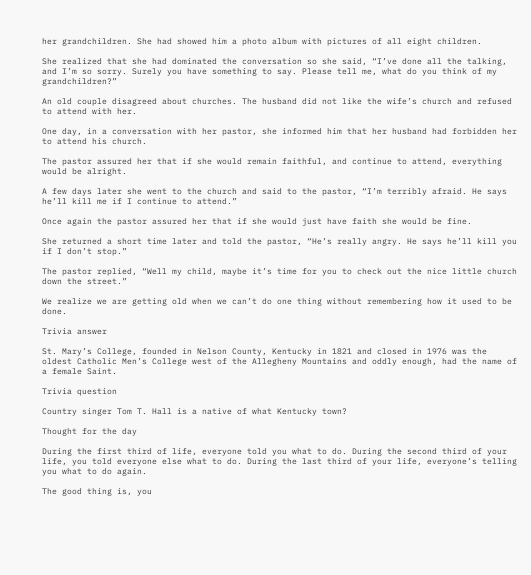her grandchildren. She had showed him a photo album with pictures of all eight children.

She realized that she had dominated the conversation so she said, “I’ve done all the talking, and I’m so sorry. Surely you have something to say. Please tell me, what do you think of my grandchildren?”

An old couple disagreed about churches. The husband did not like the wife’s church and refused to attend with her.

One day, in a conversation with her pastor, she informed him that her husband had forbidden her to attend his church.

The pastor assured her that if she would remain faithful, and continue to attend, everything would be alright.

A few days later she went to the church and said to the pastor, “I’m terribly afraid. He says he’ll kill me if I continue to attend.”

Once again the pastor assured her that if she would just have faith she would be fine.

She returned a short time later and told the pastor, “He’s really angry. He says he’ll kill you if I don’t stop.”

The pastor replied, “Well my child, maybe it’s time for you to check out the nice little church down the street.”

We realize we are getting old when we can’t do one thing without remembering how it used to be done.

Trivia answer

St. Mary’s College, founded in Nelson County, Kentucky in 1821 and closed in 1976 was the oldest Catholic Men’s College west of the Allegheny Mountains and oddly enough, had the name of a female Saint.

Trivia question

Country singer Tom T. Hall is a native of what Kentucky town?

Thought for the day

During the first third of life, everyone told you what to do. During the second third of your life, you told everyone else what to do. During the last third of your life, everyone’s telling you what to do again.

The good thing is, you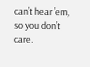can’t hear ’em, so you don’t care.